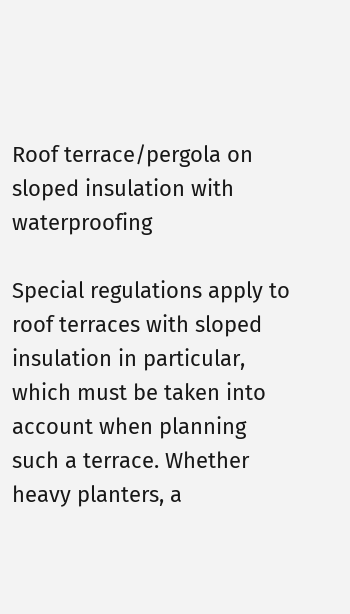Roof terrace/pergola on sloped insulation with waterproofing

Special regulations apply to roof terraces with sloped insulation in particular, which must be taken into account when planning such a terrace. Whether heavy planters, a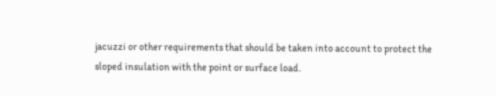jacuzzi or other requirements that should be taken into account to protect the sloped insulation with the point or surface load.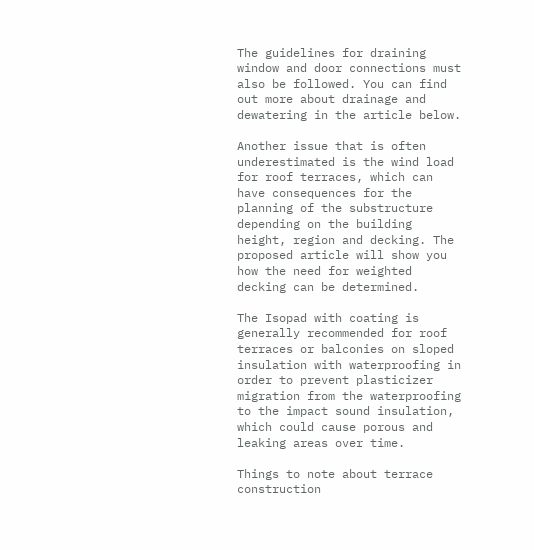The guidelines for draining window and door connections must also be followed. You can find out more about drainage and dewatering in the article below.

Another issue that is often underestimated is the wind load for roof terraces, which can have consequences for the planning of the substructure depending on the building height, region and decking. The proposed article will show you how the need for weighted decking can be determined.

The Isopad with coating is generally recommended for roof terraces or balconies on sloped insulation with waterproofing in order to prevent plasticizer migration from the waterproofing to the impact sound insulation, which could cause porous and leaking areas over time.

Things to note about terrace construction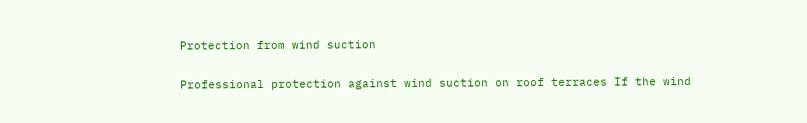Protection from wind suction

Professional protection against wind suction on roof terraces If the wind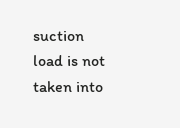suction load is not taken into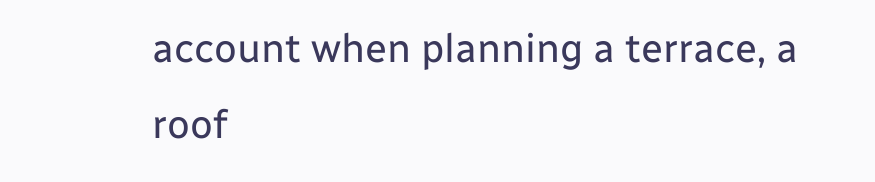account when planning a terrace, a roof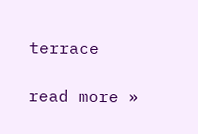terrace

read more »